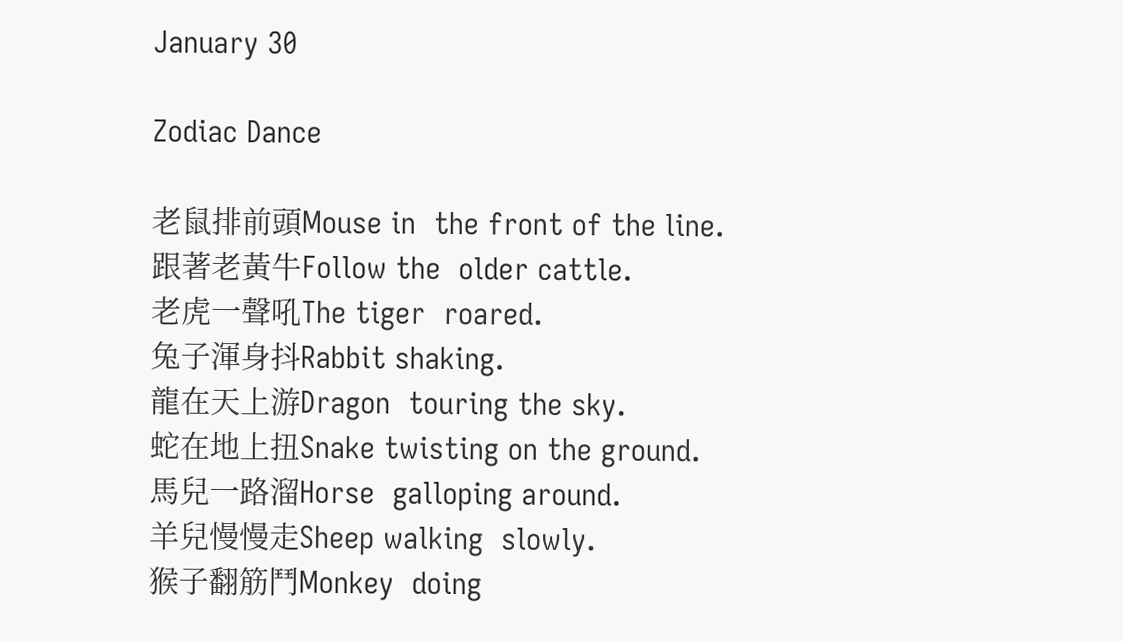January 30

Zodiac Dance

老鼠排前頭Mouse in  the front of the line.
跟著老黃牛Follow the  older cattle.
老虎一聲吼The tiger  roared.
兔子渾身抖Rabbit shaking.
龍在天上游Dragon  touring the sky.
蛇在地上扭Snake twisting on the ground.
馬兒一路溜Horse  galloping around.
羊兒慢慢走Sheep walking  slowly.
猴子翻筋鬥Monkey  doing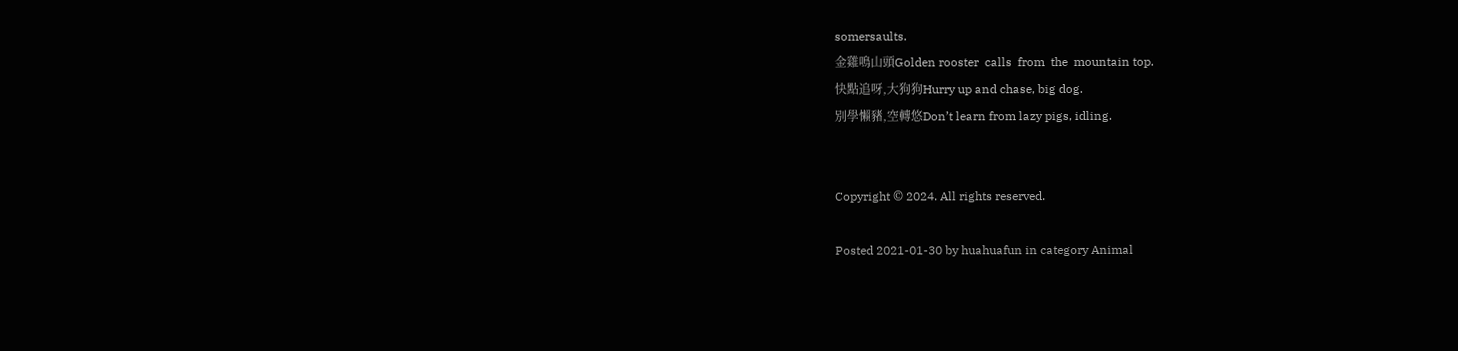somersaults.
金雞鳴山頭Golden rooster  calls  from  the  mountain top.
快點追呀,大狗狗Hurry up and chase, big dog.
別學懶豬,空轉悠Don’t learn from lazy pigs, idling.


Copyright © 2024. All rights reserved.

Posted 2021-01-30 by huahuafun in category Animal